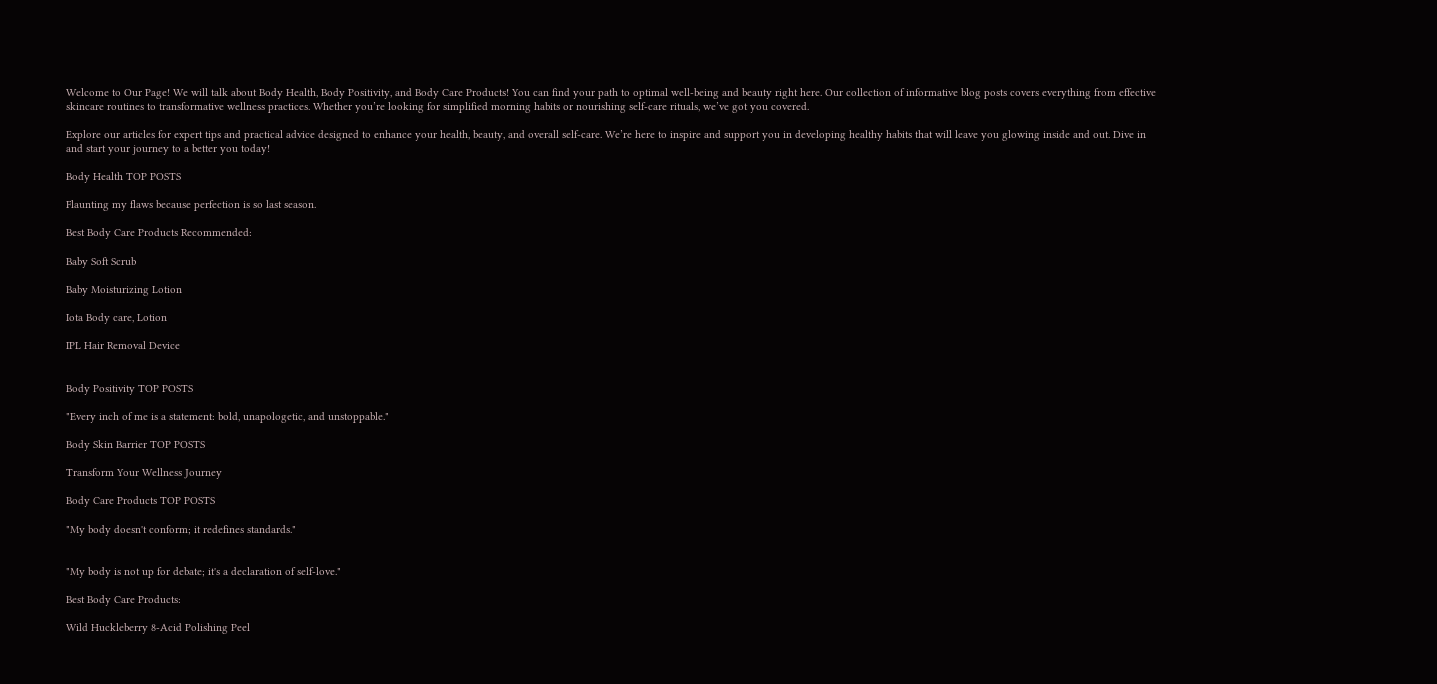Welcome to Our Page! We will talk about Body Health, Body Positivity, and Body Care Products! You can find your path to optimal well-being and beauty right here. Our collection of informative blog posts covers everything from effective skincare routines to transformative wellness practices. Whether you’re looking for simplified morning habits or nourishing self-care rituals, we’ve got you covered.

Explore our articles for expert tips and practical advice designed to enhance your health, beauty, and overall self-care. We’re here to inspire and support you in developing healthy habits that will leave you glowing inside and out. Dive in and start your journey to a better you today!

Body Health TOP POSTS

Flaunting my flaws because perfection is so last season.

Best Body Care Products Recommended:

Baby Soft Scrub

Baby Moisturizing Lotion

Iota Body care, Lotion

IPL Hair Removal Device


Body Positivity TOP POSTS

"Every inch of me is a statement: bold, unapologetic, and unstoppable."

Body Skin Barrier TOP POSTS

Transform Your Wellness Journey

Body Care Products TOP POSTS

"My body doesn't conform; it redefines standards."


"My body is not up for debate; it's a declaration of self-love."

Best Body Care Products:

Wild Huckleberry 8-Acid Polishing Peel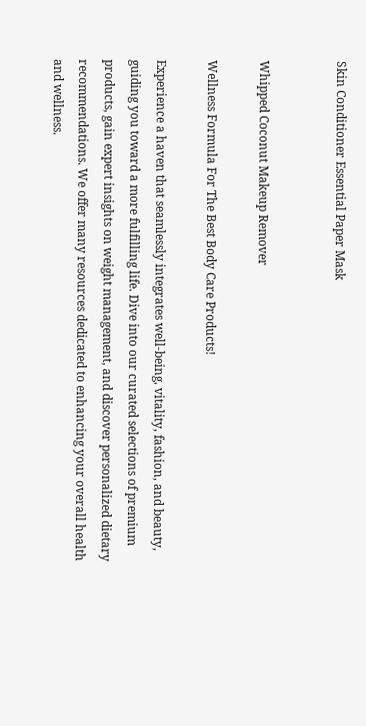Skin Conditioner Essential Paper Mask


Whipped Coconut Makeup Remover

Wellness Formula For The Best Body Care Products!

Experience a haven that seamlessly integrates well-being, vitality, fashion, and beauty, guiding you toward a more fulfilling life. Dive into our curated selections of premium products, gain expert insights on weight management, and discover personalized dietary recommendations. We offer many resources dedicated to enhancing your overall health and wellness.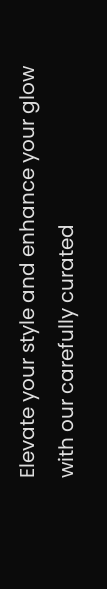Elevate your style and enhance your glow with our carefully curated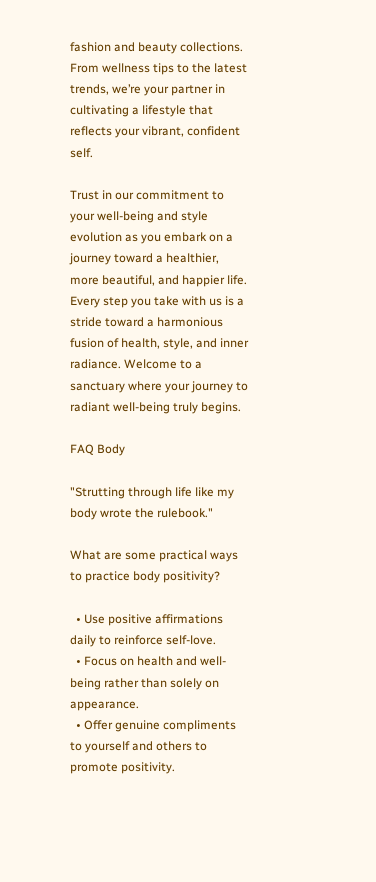fashion and beauty collections. From wellness tips to the latest trends, we’re your partner in cultivating a lifestyle that reflects your vibrant, confident self.

Trust in our commitment to your well-being and style evolution as you embark on a journey toward a healthier, more beautiful, and happier life. Every step you take with us is a stride toward a harmonious fusion of health, style, and inner radiance. Welcome to a sanctuary where your journey to radiant well-being truly begins.

FAQ Body

"Strutting through life like my body wrote the rulebook."

What are some practical ways to practice body positivity?

  • Use positive affirmations daily to reinforce self-love.
  • Focus on health and well-being rather than solely on appearance.
  • Offer genuine compliments to yourself and others to promote positivity.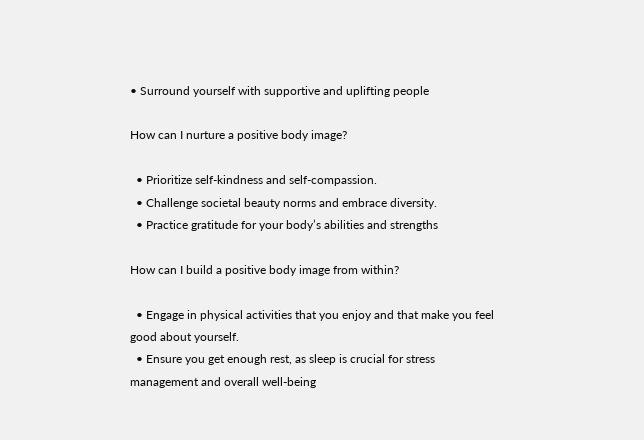• Surround yourself with supportive and uplifting people

How can I nurture a positive body image?

  • Prioritize self-kindness and self-compassion.
  • Challenge societal beauty norms and embrace diversity.
  • Practice gratitude for your body’s abilities and strengths

How can I build a positive body image from within?

  • Engage in physical activities that you enjoy and that make you feel good about yourself.
  • Ensure you get enough rest, as sleep is crucial for stress management and overall well-being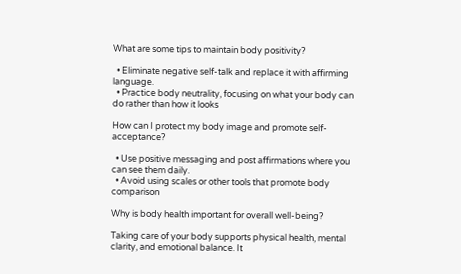What are some tips to maintain body positivity?

  • Eliminate negative self-talk and replace it with affirming language.
  • Practice body neutrality, focusing on what your body can do rather than how it looks

How can I protect my body image and promote self-acceptance?

  • Use positive messaging and post affirmations where you can see them daily.
  • Avoid using scales or other tools that promote body comparison

Why is body health important for overall well-being?

Taking care of your body supports physical health, mental clarity, and emotional balance. It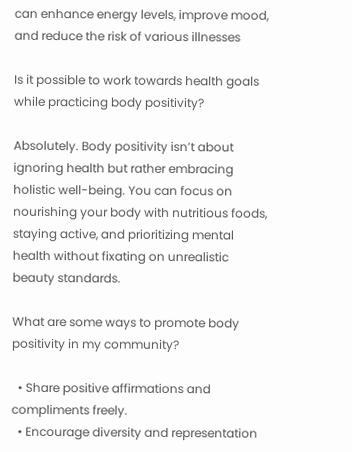can enhance energy levels, improve mood, and reduce the risk of various illnesses

Is it possible to work towards health goals while practicing body positivity?

Absolutely. Body positivity isn’t about ignoring health but rather embracing holistic well-being. You can focus on nourishing your body with nutritious foods, staying active, and prioritizing mental health without fixating on unrealistic beauty standards.

What are some ways to promote body positivity in my community?

  • Share positive affirmations and compliments freely.
  • Encourage diversity and representation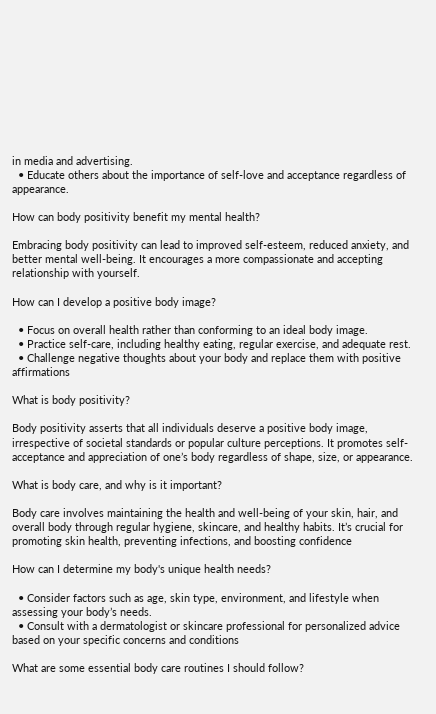in media and advertising.
  • Educate others about the importance of self-love and acceptance regardless of appearance.

How can body positivity benefit my mental health?

Embracing body positivity can lead to improved self-esteem, reduced anxiety, and better mental well-being. It encourages a more compassionate and accepting relationship with yourself.

How can I develop a positive body image?

  • Focus on overall health rather than conforming to an ideal body image.
  • Practice self-care, including healthy eating, regular exercise, and adequate rest.
  • Challenge negative thoughts about your body and replace them with positive affirmations

What is body positivity?

Body positivity asserts that all individuals deserve a positive body image, irrespective of societal standards or popular culture perceptions. It promotes self-acceptance and appreciation of one’s body regardless of shape, size, or appearance.

What is body care, and why is it important?

Body care involves maintaining the health and well-being of your skin, hair, and overall body through regular hygiene, skincare, and healthy habits. It’s crucial for promoting skin health, preventing infections, and boosting confidence

How can I determine my body's unique health needs?

  • Consider factors such as age, skin type, environment, and lifestyle when assessing your body’s needs.
  • Consult with a dermatologist or skincare professional for personalized advice based on your specific concerns and conditions

What are some essential body care routines I should follow?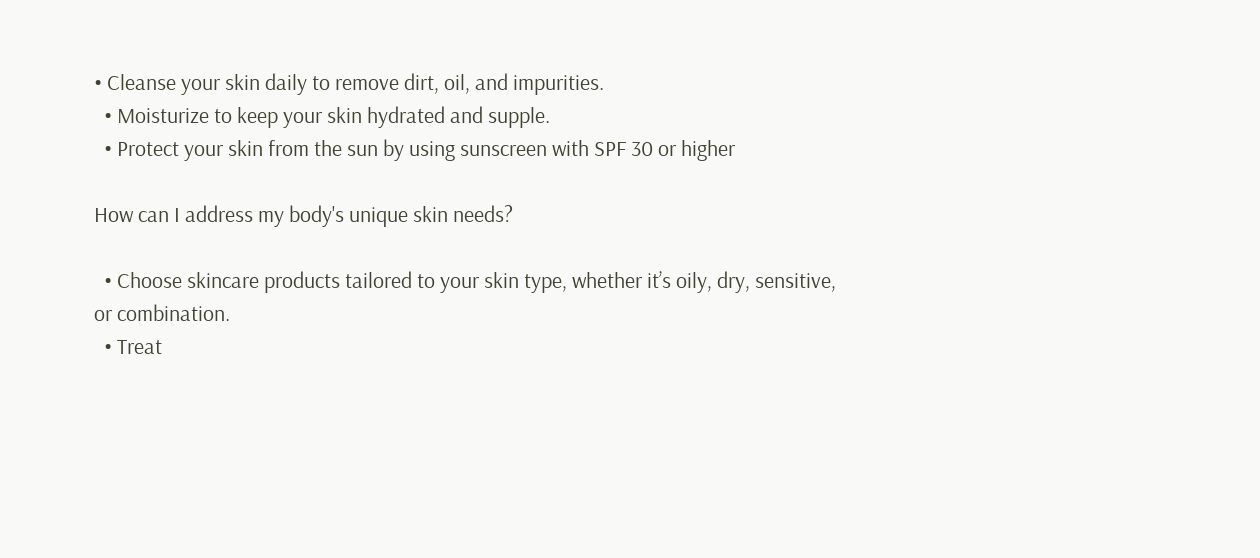• Cleanse your skin daily to remove dirt, oil, and impurities.
  • Moisturize to keep your skin hydrated and supple.
  • Protect your skin from the sun by using sunscreen with SPF 30 or higher

How can I address my body's unique skin needs?

  • Choose skincare products tailored to your skin type, whether it’s oily, dry, sensitive, or combination.
  • Treat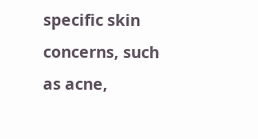specific skin concerns, such as acne,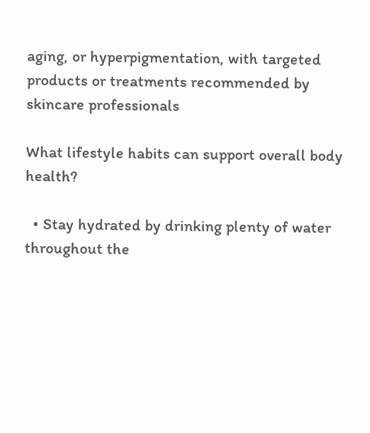aging, or hyperpigmentation, with targeted products or treatments recommended by skincare professionals

What lifestyle habits can support overall body health?

  • Stay hydrated by drinking plenty of water throughout the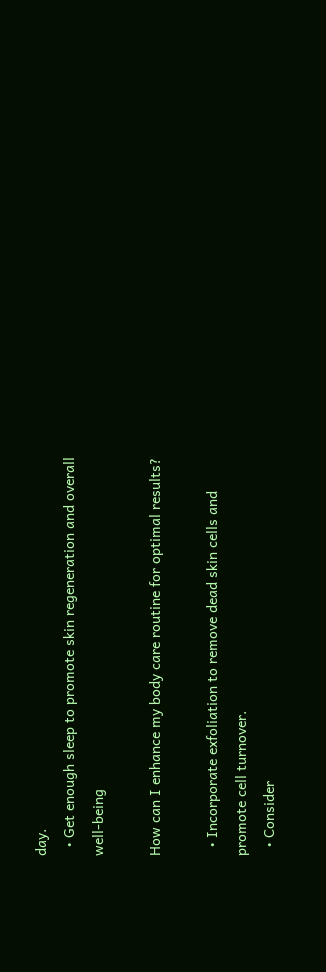day.
  • Get enough sleep to promote skin regeneration and overall well-being

How can I enhance my body care routine for optimal results?

  • Incorporate exfoliation to remove dead skin cells and promote cell turnover.
  • Consider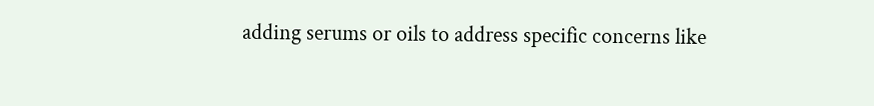adding serums or oils to address specific concerns like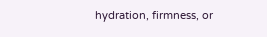hydration, firmness, or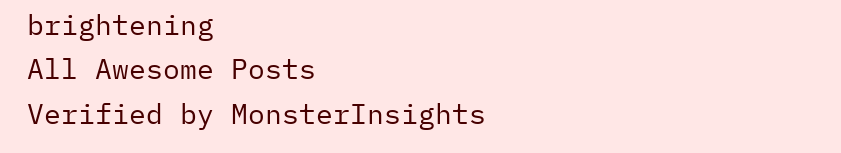brightening
All Awesome Posts
Verified by MonsterInsights